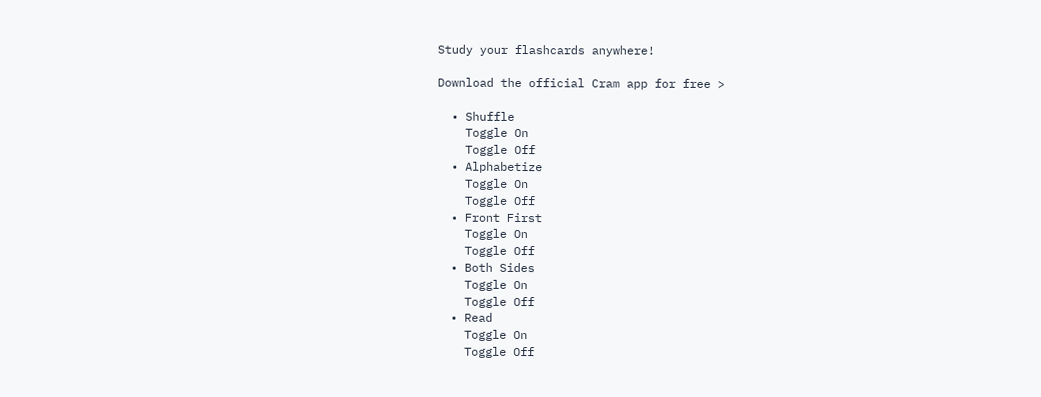Study your flashcards anywhere!

Download the official Cram app for free >

  • Shuffle
    Toggle On
    Toggle Off
  • Alphabetize
    Toggle On
    Toggle Off
  • Front First
    Toggle On
    Toggle Off
  • Both Sides
    Toggle On
    Toggle Off
  • Read
    Toggle On
    Toggle Off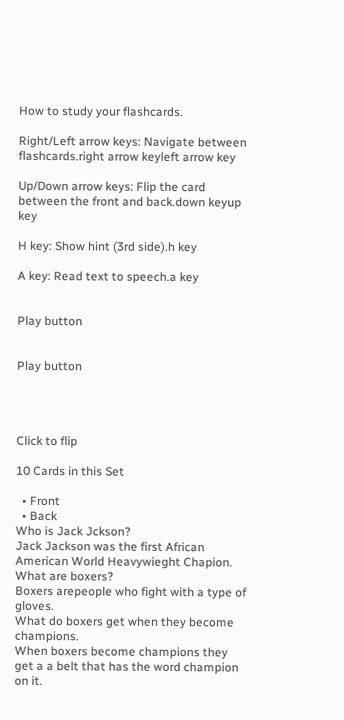How to study your flashcards.

Right/Left arrow keys: Navigate between flashcards.right arrow keyleft arrow key

Up/Down arrow keys: Flip the card between the front and back.down keyup key

H key: Show hint (3rd side).h key

A key: Read text to speech.a key


Play button


Play button




Click to flip

10 Cards in this Set

  • Front
  • Back
Who is Jack Jckson?
Jack Jackson was the first African American World Heavywieght Chapion.
What are boxers?
Boxers arepeople who fight with a type of gloves.
What do boxers get when they become champions.
When boxers become champions they get a a belt that has the word champion on it.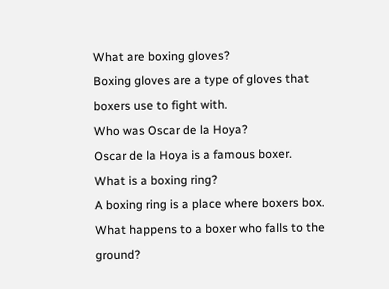What are boxing gloves?
Boxing gloves are a type of gloves that boxers use to fight with.
Who was Oscar de la Hoya?
Oscar de la Hoya is a famous boxer.
What is a boxing ring?
A boxing ring is a place where boxers box.
What happens to a boxer who falls to the ground?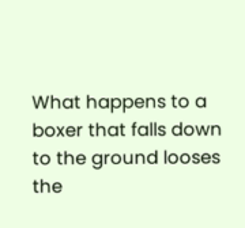What happens to a boxer that falls down to the ground looses the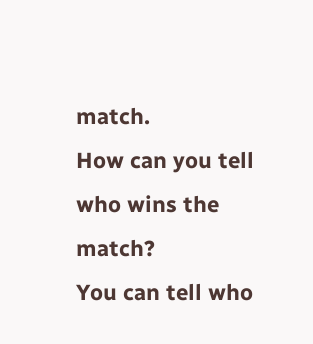match.
How can you tell who wins the match?
You can tell who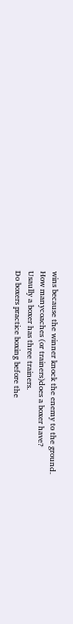wins because the winner knock the enemy to the ground.
How manycoaches (or trainers)does a boxer have?
Usaully a boxer has three trainers.
Do boxers practice boxing before the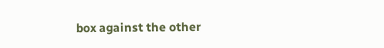box against the other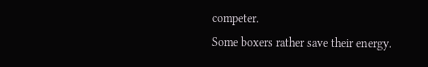competer.
Some boxers rather save their energy.